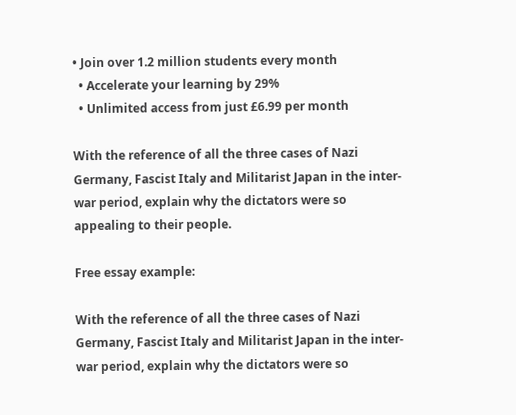• Join over 1.2 million students every month
  • Accelerate your learning by 29%
  • Unlimited access from just £6.99 per month

With the reference of all the three cases of Nazi Germany, Fascist Italy and Militarist Japan in the inter-war period, explain why the dictators were so appealing to their people.

Free essay example:

With the reference of all the three cases of Nazi Germany, Fascist Italy and Militarist Japan in the inter-war period, explain why the dictators were so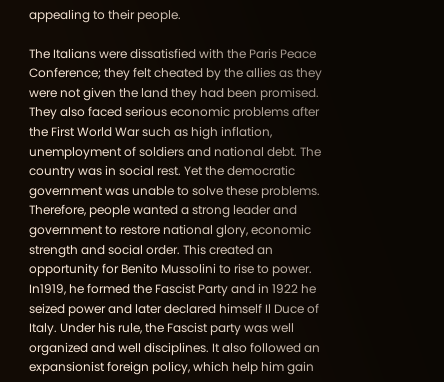appealing to their people.

The Italians were dissatisfied with the Paris Peace Conference; they felt cheated by the allies as they were not given the land they had been promised. They also faced serious economic problems after the First World War such as high inflation, unemployment of soldiers and national debt. The country was in social rest. Yet the democratic government was unable to solve these problems. Therefore, people wanted a strong leader and government to restore national glory, economic strength and social order. This created an opportunity for Benito Mussolini to rise to power. In1919, he formed the Fascist Party and in 1922 he seized power and later declared himself Il Duce of Italy. Under his rule, the Fascist party was well organized and well disciplines. It also followed an expansionist foreign policy, which help him gain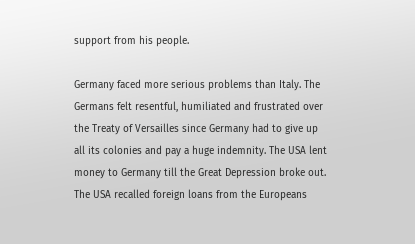support from his people.

Germany faced more serious problems than Italy. The Germans felt resentful, humiliated and frustrated over the Treaty of Versailles since Germany had to give up all its colonies and pay a huge indemnity. The USA lent money to Germany till the Great Depression broke out. The USA recalled foreign loans from the Europeans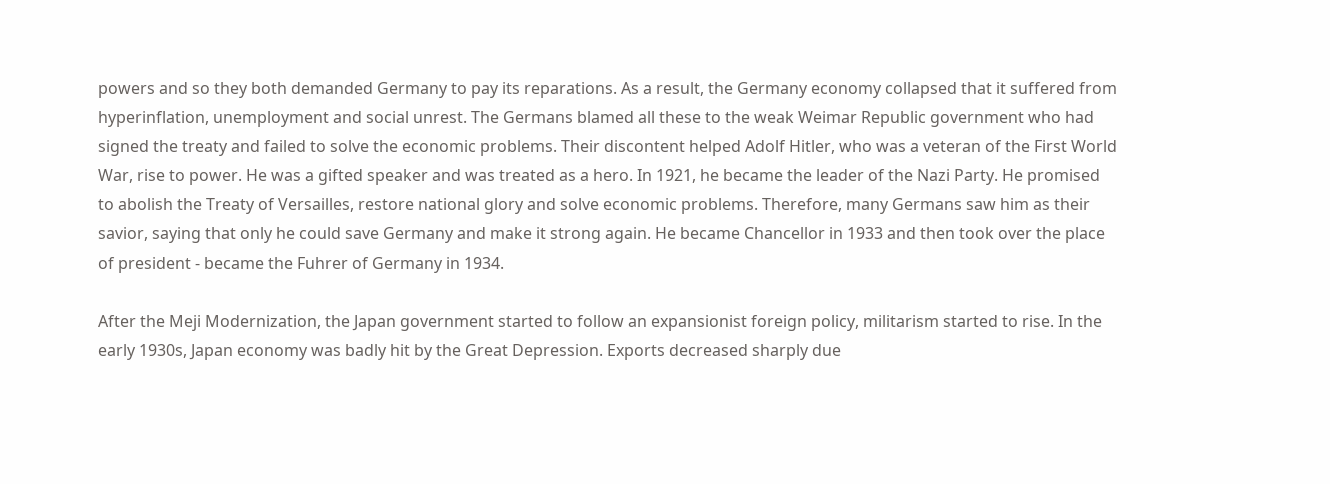powers and so they both demanded Germany to pay its reparations. As a result, the Germany economy collapsed that it suffered from hyperinflation, unemployment and social unrest. The Germans blamed all these to the weak Weimar Republic government who had signed the treaty and failed to solve the economic problems. Their discontent helped Adolf Hitler, who was a veteran of the First World War, rise to power. He was a gifted speaker and was treated as a hero. In 1921, he became the leader of the Nazi Party. He promised to abolish the Treaty of Versailles, restore national glory and solve economic problems. Therefore, many Germans saw him as their savior, saying that only he could save Germany and make it strong again. He became Chancellor in 1933 and then took over the place of president - became the Fuhrer of Germany in 1934.

After the Meji Modernization, the Japan government started to follow an expansionist foreign policy, militarism started to rise. In the early 1930s, Japan economy was badly hit by the Great Depression. Exports decreased sharply due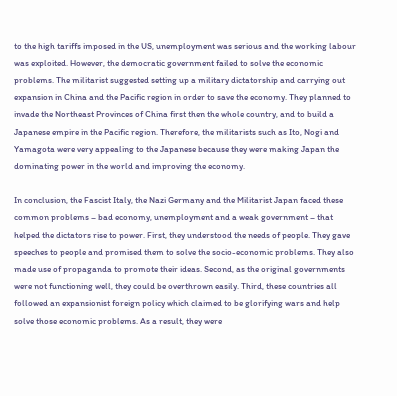to the high tariffs imposed in the US, unemployment was serious and the working labour was exploited. However, the democratic government failed to solve the economic problems. The militarist suggested setting up a military dictatorship and carrying out expansion in China and the Pacific region in order to save the economy. They planned to invade the Northeast Provinces of China first then the whole country, and to build a Japanese empire in the Pacific region. Therefore, the militarists such as Ito, Nogi and Yamagota were very appealing to the Japanese because they were making Japan the dominating power in the world and improving the economy.

In conclusion, the Fascist Italy, the Nazi Germany and the Militarist Japan faced these common problems – bad economy, unemployment and a weak government – that helped the dictators rise to power. First, they understood the needs of people. They gave speeches to people and promised them to solve the socio-economic problems. They also made use of propaganda to promote their ideas. Second, as the original governments were not functioning well, they could be overthrown easily. Third, these countries all followed an expansionist foreign policy which claimed to be glorifying wars and help solve those economic problems. As a result, they were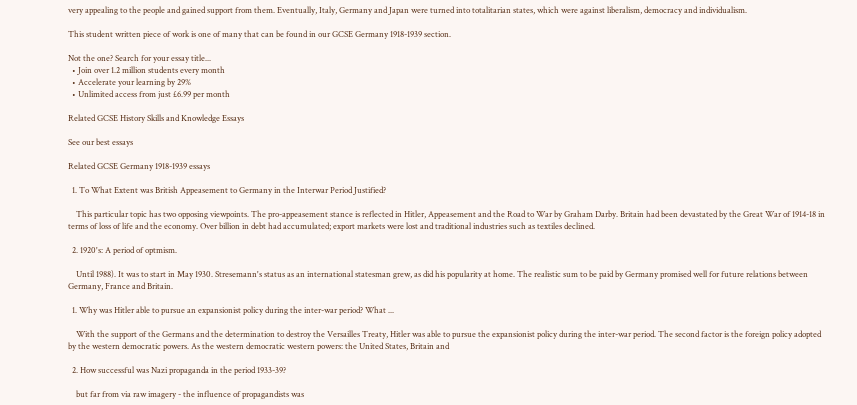very appealing to the people and gained support from them. Eventually, Italy, Germany and Japan were turned into totalitarian states, which were against liberalism, democracy and individualism.

This student written piece of work is one of many that can be found in our GCSE Germany 1918-1939 section.

Not the one? Search for your essay title...
  • Join over 1.2 million students every month
  • Accelerate your learning by 29%
  • Unlimited access from just £6.99 per month

Related GCSE History Skills and Knowledge Essays

See our best essays

Related GCSE Germany 1918-1939 essays

  1. To What Extent was British Appeasement to Germany in the Interwar Period Justified?

    This particular topic has two opposing viewpoints. The pro-appeasement stance is reflected in Hitler, Appeasement and the Road to War by Graham Darby. Britain had been devastated by the Great War of 1914-18 in terms of loss of life and the economy. Over billion in debt had accumulated; export markets were lost and traditional industries such as textiles declined.

  2. 1920's: A period of optmism.

    Until 1988). It was to start in May 1930. Stresemann's status as an international statesman grew, as did his popularity at home. The realistic sum to be paid by Germany promised well for future relations between Germany, France and Britain.

  1. Why was Hitler able to pursue an expansionist policy during the inter-war period? What ...

    With the support of the Germans and the determination to destroy the Versailles Treaty, Hitler was able to pursue the expansionist policy during the inter-war period. The second factor is the foreign policy adopted by the western democratic powers. As the western democratic western powers: the United States, Britain and

  2. How successful was Nazi propaganda in the period 1933-39?

    but far from via raw imagery - the influence of propagandists was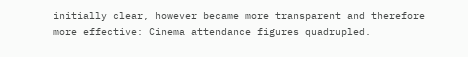initially clear, however became more transparent and therefore more effective: Cinema attendance figures quadrupled.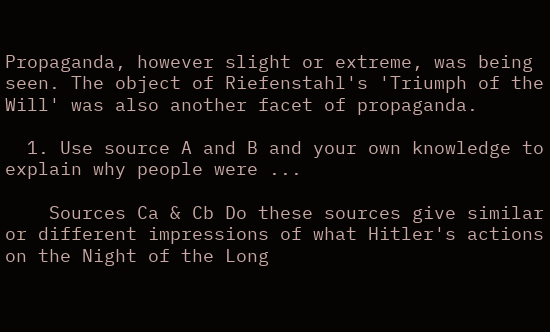Propaganda, however slight or extreme, was being seen. The object of Riefenstahl's 'Triumph of the Will' was also another facet of propaganda.

  1. Use source A and B and your own knowledge to explain why people were ...

    Sources Ca & Cb Do these sources give similar or different impressions of what Hitler's actions on the Night of the Long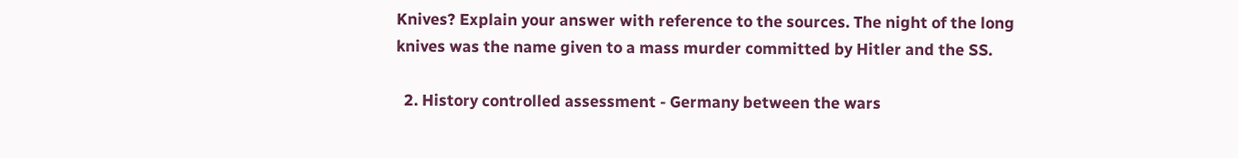Knives? Explain your answer with reference to the sources. The night of the long knives was the name given to a mass murder committed by Hitler and the SS.

  2. History controlled assessment - Germany between the wars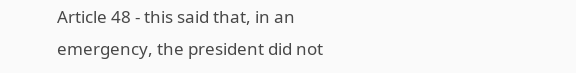Article 48 - this said that, in an emergency, the president did not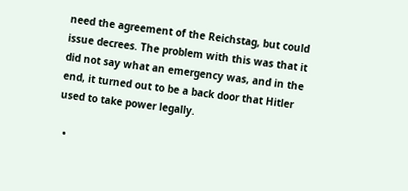need the agreement of the Reichstag, but could issue decrees. The problem with this was that it did not say what an emergency was, and in the end, it turned out to be a back door that Hitler used to take power legally.

  •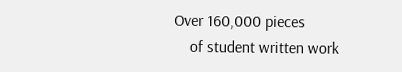Over 160,000 pieces
    of student written work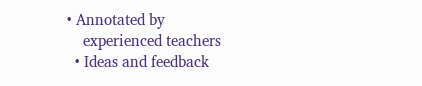• Annotated by
    experienced teachers
  • Ideas and feedback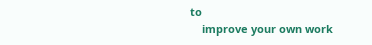to
    improve your own work